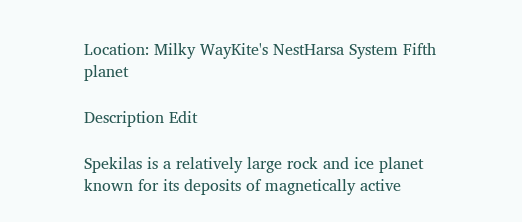Location: Milky WayKite's NestHarsa System Fifth planet

Description Edit

Spekilas is a relatively large rock and ice planet known for its deposits of magnetically active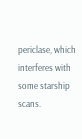periclase, which interferes with some starship scans.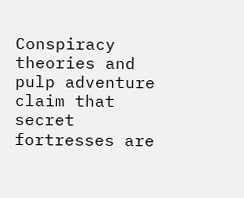Conspiracy theories and pulp adventure claim that secret fortresses are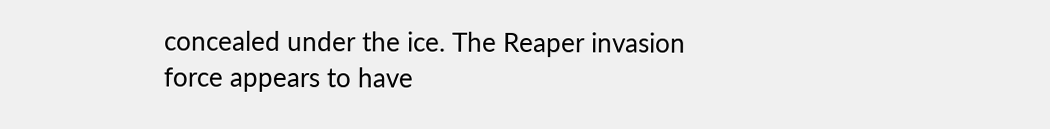concealed under the ice. The Reaper invasion force appears to have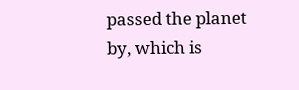passed the planet by, which is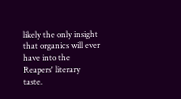likely the only insight that organics will ever have into the Reapers' literary taste.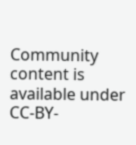Community content is available under CC-BY-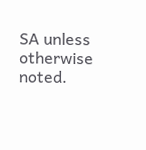SA unless otherwise noted.